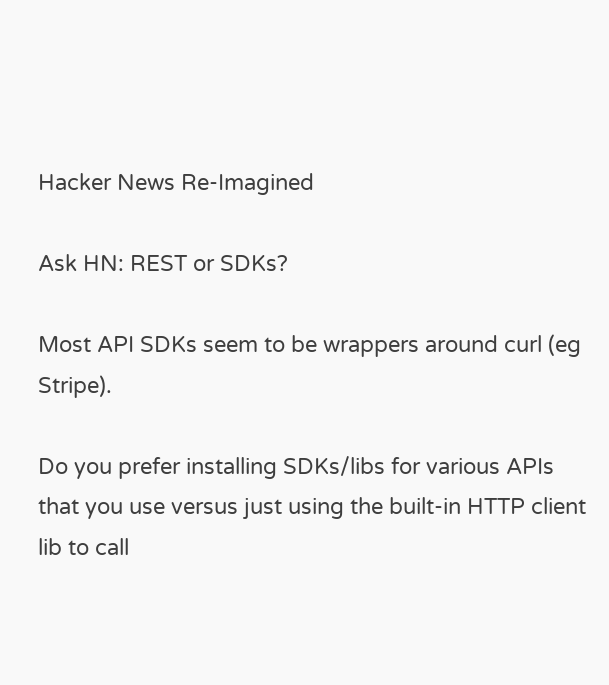Hacker News Re-Imagined

Ask HN: REST or SDKs?

Most API SDKs seem to be wrappers around curl (eg Stripe).

Do you prefer installing SDKs/libs for various APIs that you use versus just using the built-in HTTP client lib to call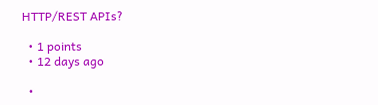HTTP/REST APIs?

  • 1 points
  • 12 days ago

  •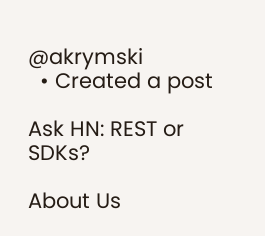@akrymski
  • Created a post

Ask HN: REST or SDKs?

About Us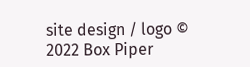site design / logo © 2022 Box Piper